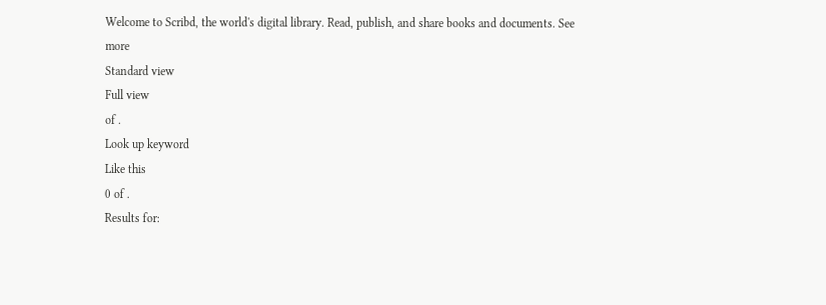Welcome to Scribd, the world's digital library. Read, publish, and share books and documents. See more
Standard view
Full view
of .
Look up keyword
Like this
0 of .
Results for: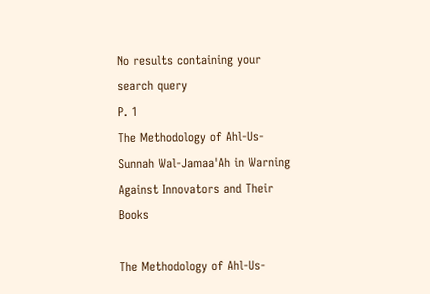No results containing your search query
P. 1
The Methodology of Ahl-Us-Sunnah Wal-Jamaa'Ah in Warning Against Innovators and Their Books

The Methodology of Ahl-Us-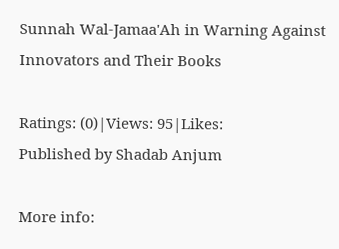Sunnah Wal-Jamaa'Ah in Warning Against Innovators and Their Books

Ratings: (0)|Views: 95|Likes:
Published by Shadab Anjum

More info: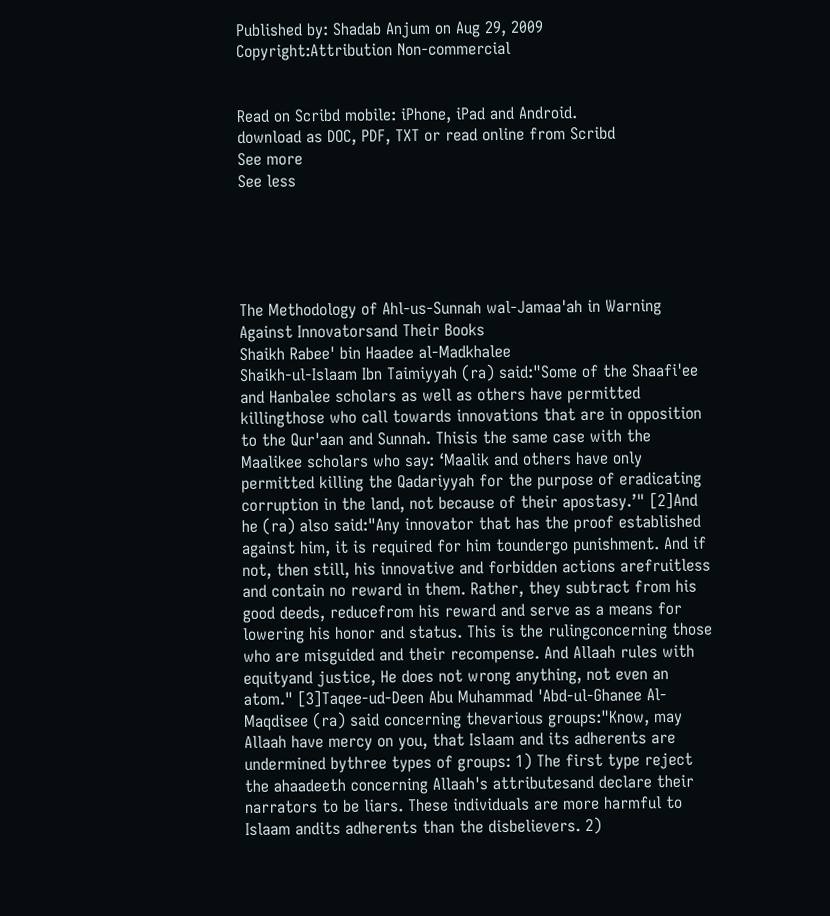Published by: Shadab Anjum on Aug 29, 2009
Copyright:Attribution Non-commercial


Read on Scribd mobile: iPhone, iPad and Android.
download as DOC, PDF, TXT or read online from Scribd
See more
See less





The Methodology of Ahl-us-Sunnah wal-Jamaa'ah in Warning Against Innovatorsand Their Books
Shaikh Rabee' bin Haadee al-Madkhalee
Shaikh-ul-Islaam Ibn Taimiyyah (ra) said:"Some of the Shaafi'ee and Hanbalee scholars as well as others have permitted killingthose who call towards innovations that are in opposition to the Qur'aan and Sunnah. Thisis the same case with the Maalikee scholars who say: ‘Maalik and others have only permitted killing the Qadariyyah for the purpose of eradicating corruption in the land, not because of their apostasy.’" [2]And he (ra) also said:"Any innovator that has the proof established against him, it is required for him toundergo punishment. And if not, then still, his innovative and forbidden actions arefruitless and contain no reward in them. Rather, they subtract from his good deeds, reducefrom his reward and serve as a means for lowering his honor and status. This is the rulingconcerning those who are misguided and their recompense. And Allaah rules with equityand justice, He does not wrong anything, not even an atom." [3]Taqee-ud-Deen Abu Muhammad 'Abd-ul-Ghanee Al-Maqdisee (ra) said concerning thevarious groups:"Know, may Allaah have mercy on you, that Islaam and its adherents are undermined bythree types of groups: 1) The first type reject the ahaadeeth concerning Allaah's attributesand declare their narrators to be liars. These individuals are more harmful to Islaam andits adherents than the disbelievers. 2)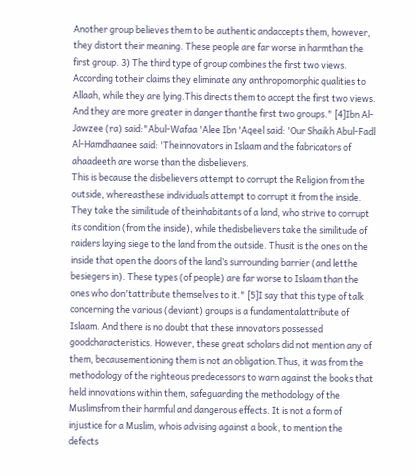Another group believes them to be authentic andaccepts them, however, they distort their meaning. These people are far worse in harmthan the first group. 3) The third type of group combines the first two views. According totheir claims they eliminate any anthropomorphic qualities to Allaah, while they are lying.This directs them to accept the first two views. And they are more greater in danger thanthe first two groups." [4]Ibn Al-Jawzee (ra) said:"Abul-Wafaa 'Alee Ibn 'Aqeel said: 'Our Shaikh Abul-Fadl Al-Hamdhaanee said: 'Theinnovators in Islaam and the fabricators of ahaadeeth are worse than the disbelievers.
This is because the disbelievers attempt to corrupt the Religion from the outside, whereasthese individuals attempt to corrupt it from the inside. They take the similitude of theinhabitants of a land, who strive to corrupt its condition (from the inside), while thedisbelievers take the similitude of raiders laying siege to the land from the outside. Thusit is the ones on the inside that open the doors of the land’s surrounding barrier (and letthe besiegers in). These types (of people) are far worse to Islaam than the ones who don'tattribute themselves to it." [5]I say that this type of talk concerning the various (deviant) groups is a fundamentalattribute of Islaam. And there is no doubt that these innovators possessed goodcharacteristics. However, these great scholars did not mention any of them, becausementioning them is not an obligation.Thus, it was from the methodology of the righteous predecessors to warn against the books that held innovations within them, safeguarding the methodology of the Muslimsfrom their harmful and dangerous effects. It is not a form of injustice for a Muslim, whois advising against a book, to mention the defects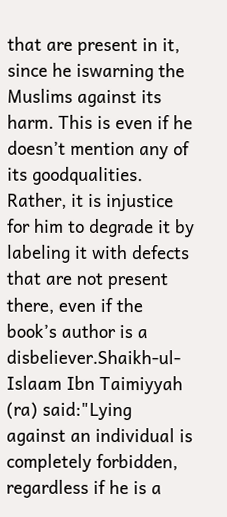that are present in it, since he iswarning the Muslims against its harm. This is even if he doesn’t mention any of its goodqualities. Rather, it is injustice for him to degrade it by labeling it with defects that are not present there, even if the book’s author is a disbeliever.Shaikh-ul-Islaam Ibn Taimiyyah (ra) said:"Lying against an individual is completely forbidden, regardless if he is a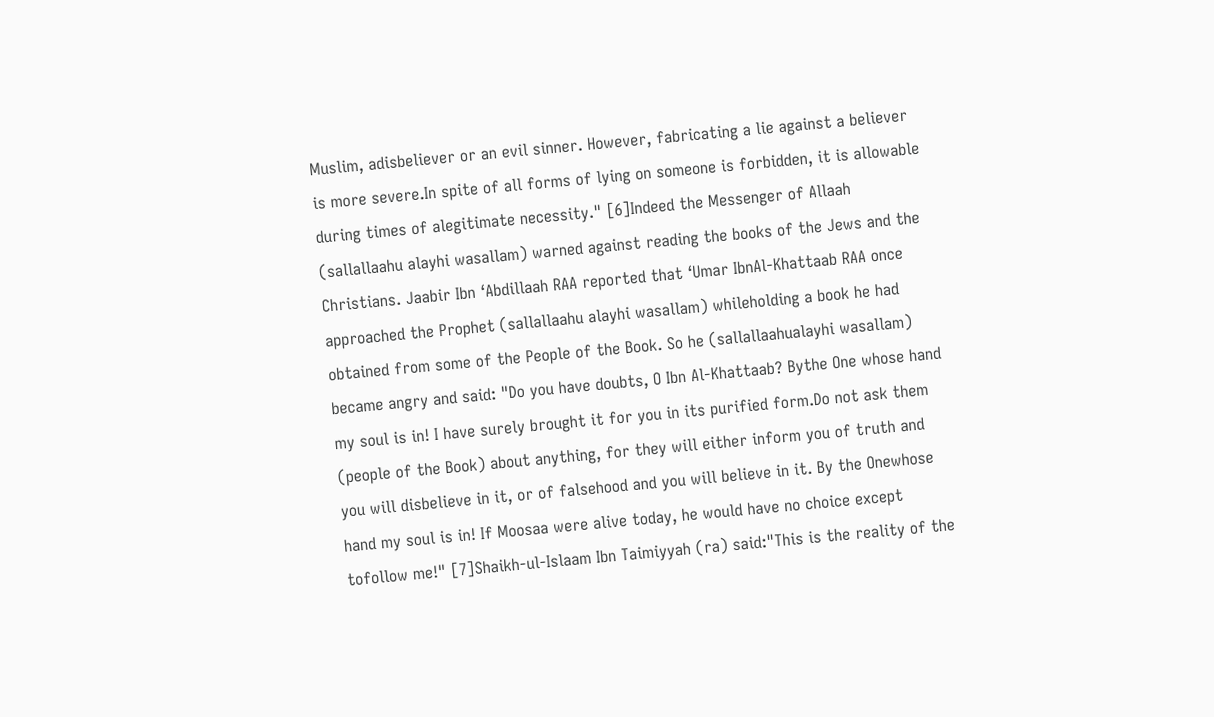Muslim, adisbeliever or an evil sinner. However, fabricating a lie against a believer is more severe.In spite of all forms of lying on someone is forbidden, it is allowable during times of alegitimate necessity." [6]Indeed the Messenger of Allaah (sallallaahu alayhi wasallam) warned against reading the books of the Jews and the Christians. Jaabir Ibn ‘Abdillaah RAA reported that ‘Umar IbnAl-Khattaab RAA once approached the Prophet (sallallaahu alayhi wasallam) whileholding a book he had obtained from some of the People of the Book. So he (sallallaahualayhi wasallam) became angry and said: "Do you have doubts, O Ibn Al-Khattaab? Bythe One whose hand my soul is in! I have surely brought it for you in its purified form.Do not ask them (people of the Book) about anything, for they will either inform you of truth and you will disbelieve in it, or of falsehood and you will believe in it. By the Onewhose hand my soul is in! If Moosaa were alive today, he would have no choice except tofollow me!" [7]Shaikh-ul-Islaam Ibn Taimiyyah (ra) said:"This is the reality of the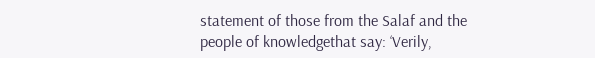statement of those from the Salaf and the people of knowledgethat say: ‘Verily,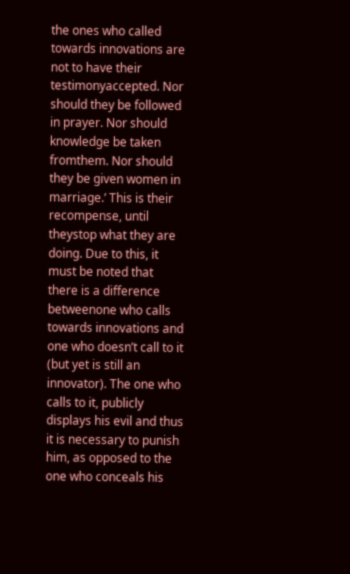the ones who called towards innovations are not to have their testimonyaccepted. Nor should they be followed in prayer. Nor should knowledge be taken fromthem. Nor should they be given women in marriage.’ This is their recompense, until theystop what they are doing. Due to this, it must be noted that there is a difference betweenone who calls towards innovations and one who doesn’t call to it (but yet is still an
innovator). The one who calls to it, publicly displays his evil and thus it is necessary to punish him, as opposed to the one who conceals his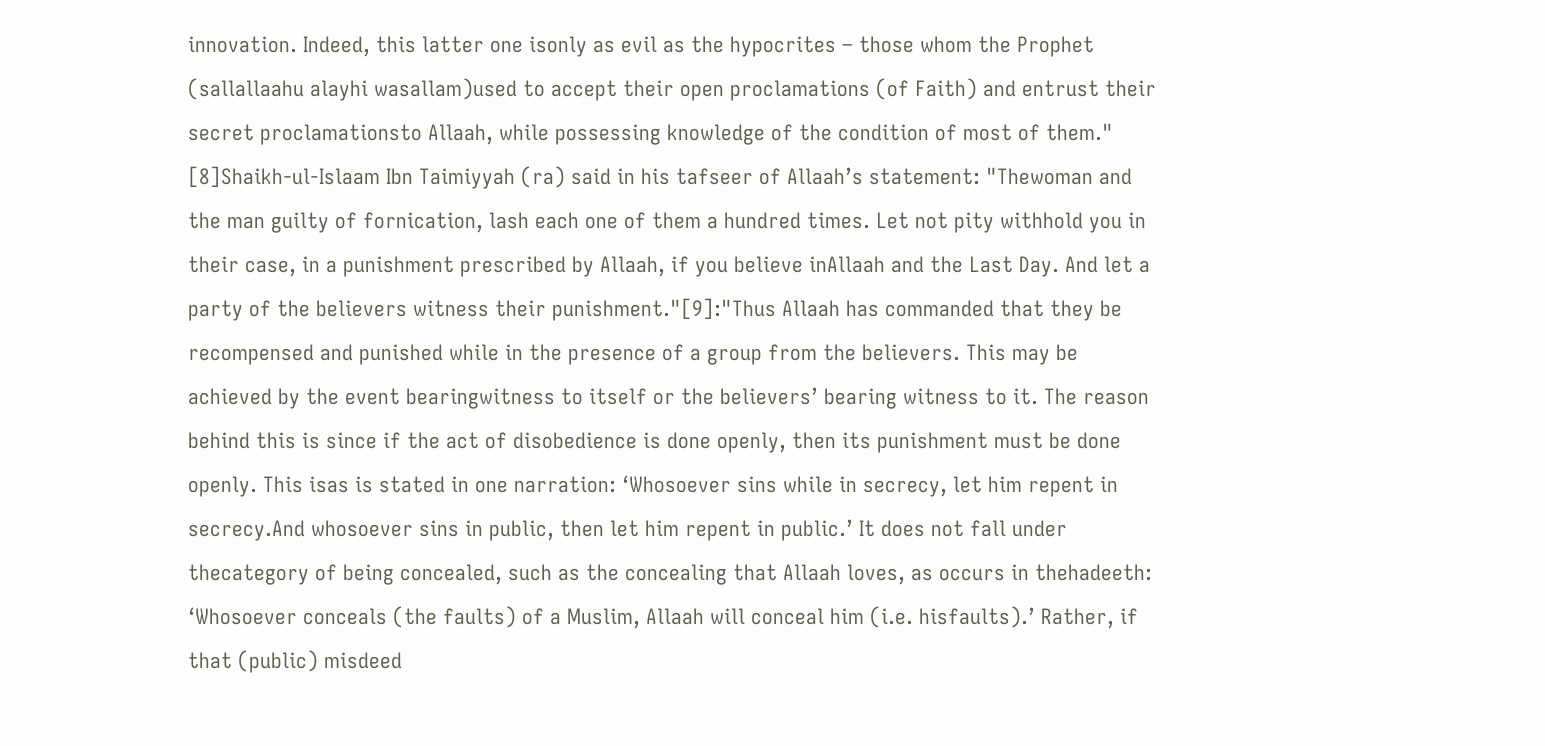innovation. Indeed, this latter one isonly as evil as the hypocrites – those whom the Prophet (sallallaahu alayhi wasallam)used to accept their open proclamations (of Faith) and entrust their secret proclamationsto Allaah, while possessing knowledge of the condition of most of them." [8]Shaikh-ul-Islaam Ibn Taimiyyah (ra) said in his tafseer of Allaah’s statement: "Thewoman and the man guilty of fornication, lash each one of them a hundred times. Let not pity withhold you in their case, in a punishment prescribed by Allaah, if you believe inAllaah and the Last Day. And let a party of the believers witness their punishment."[9]:"Thus Allaah has commanded that they be recompensed and punished while in the presence of a group from the believers. This may be achieved by the event bearingwitness to itself or the believers’ bearing witness to it. The reason behind this is since if the act of disobedience is done openly, then its punishment must be done openly. This isas is stated in one narration: ‘Whosoever sins while in secrecy, let him repent in secrecy.And whosoever sins in public, then let him repent in public.’ It does not fall under thecategory of being concealed, such as the concealing that Allaah loves, as occurs in thehadeeth: ‘Whosoever conceals (the faults) of a Muslim, Allaah will conceal him (i.e. hisfaults).’ Rather, if that (public) misdeed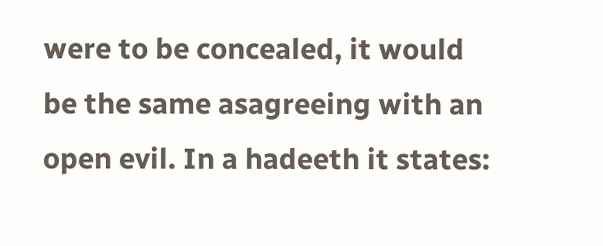were to be concealed, it would be the same asagreeing with an open evil. In a hadeeth it states: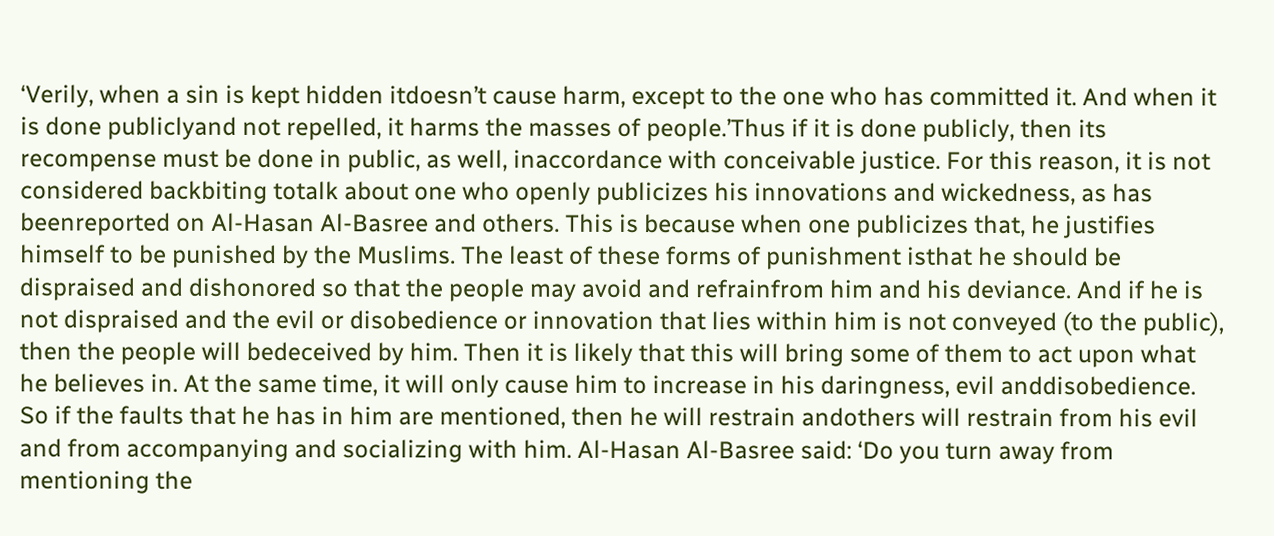‘Verily, when a sin is kept hidden itdoesn’t cause harm, except to the one who has committed it. And when it is done publiclyand not repelled, it harms the masses of people.’Thus if it is done publicly, then its recompense must be done in public, as well, inaccordance with conceivable justice. For this reason, it is not considered backbiting totalk about one who openly publicizes his innovations and wickedness, as has beenreported on Al-Hasan Al-Basree and others. This is because when one publicizes that, he justifies himself to be punished by the Muslims. The least of these forms of punishment isthat he should be dispraised and dishonored so that the people may avoid and refrainfrom him and his deviance. And if he is not dispraised and the evil or disobedience or innovation that lies within him is not conveyed (to the public), then the people will bedeceived by him. Then it is likely that this will bring some of them to act upon what he believes in. At the same time, it will only cause him to increase in his daringness, evil anddisobedience. So if the faults that he has in him are mentioned, then he will restrain andothers will restrain from his evil and from accompanying and socializing with him. Al-Hasan Al-Basree said: ‘Do you turn away from mentioning the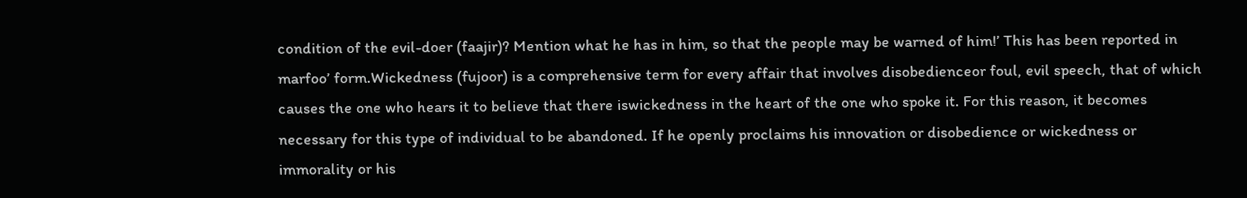condition of the evil-doer (faajir)? Mention what he has in him, so that the people may be warned of him!’ This has been reported in marfoo’ form.Wickedness (fujoor) is a comprehensive term for every affair that involves disobedienceor foul, evil speech, that of which causes the one who hears it to believe that there iswickedness in the heart of the one who spoke it. For this reason, it becomes necessary for this type of individual to be abandoned. If he openly proclaims his innovation or disobedience or wickedness or immorality or his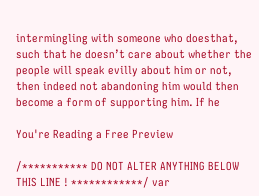intermingling with someone who doesthat, such that he doesn’t care about whether the people will speak evilly about him or not, then indeed not abandoning him would then become a form of supporting him. If he

You're Reading a Free Preview

/*********** DO NOT ALTER ANYTHING BELOW THIS LINE ! ************/ var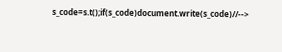s_code=s.t();if(s_code)document.write(s_code)//-->